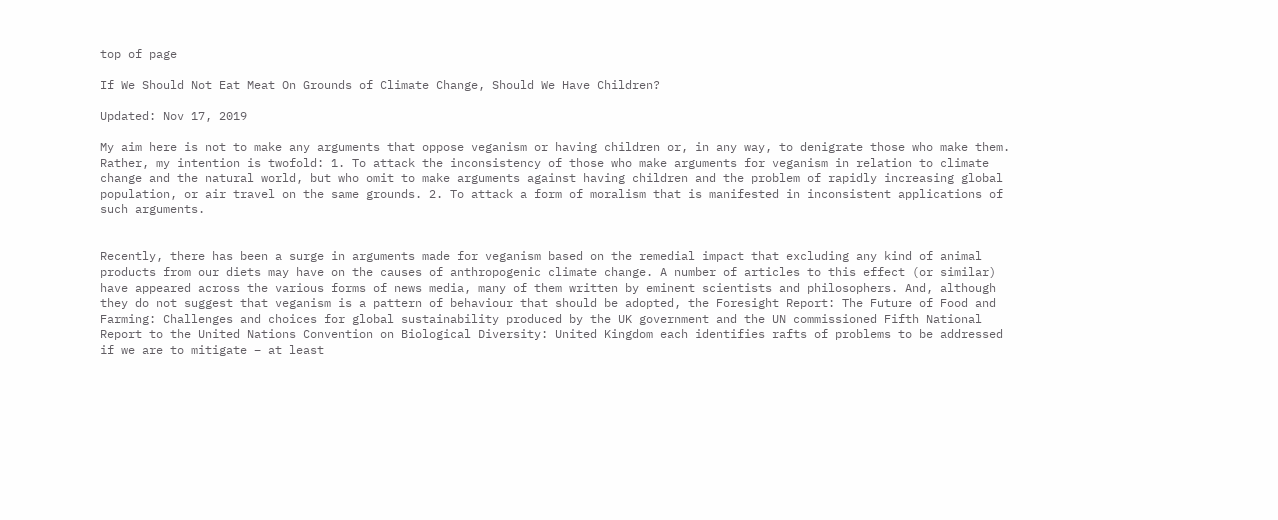top of page

If We Should Not Eat Meat On Grounds of Climate Change, Should We Have Children?

Updated: Nov 17, 2019

My aim here is not to make any arguments that oppose veganism or having children or, in any way, to denigrate those who make them. Rather, my intention is twofold: 1. To attack the inconsistency of those who make arguments for veganism in relation to climate change and the natural world, but who omit to make arguments against having children and the problem of rapidly increasing global population, or air travel on the same grounds. 2. To attack a form of moralism that is manifested in inconsistent applications of such arguments.


Recently, there has been a surge in arguments made for veganism based on the remedial impact that excluding any kind of animal products from our diets may have on the causes of anthropogenic climate change. A number of articles to this effect (or similar) have appeared across the various forms of news media, many of them written by eminent scientists and philosophers. And, although they do not suggest that veganism is a pattern of behaviour that should be adopted, the Foresight Report: The Future of Food and Farming: Challenges and choices for global sustainability produced by the UK government and the UN commissioned Fifth National Report to the United Nations Convention on Biological Diversity: United Kingdom each identifies rafts of problems to be addressed if we are to mitigate – at least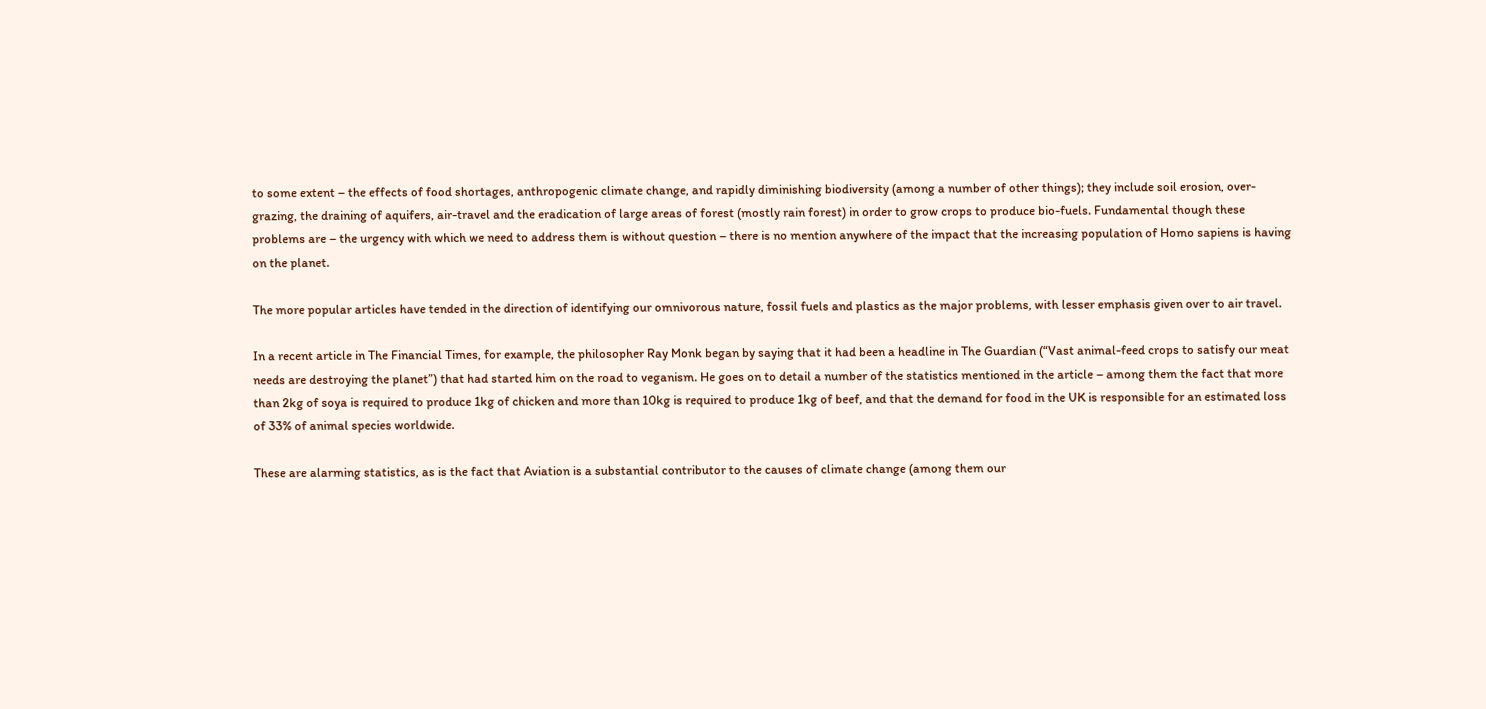to some extent – the effects of food shortages, anthropogenic climate change, and rapidly diminishing biodiversity (among a number of other things); they include soil erosion, over-grazing, the draining of aquifers, air-travel and the eradication of large areas of forest (mostly rain forest) in order to grow crops to produce bio-fuels. Fundamental though these problems are – the urgency with which we need to address them is without question – there is no mention anywhere of the impact that the increasing population of Homo sapiens is having on the planet.

The more popular articles have tended in the direction of identifying our omnivorous nature, fossil fuels and plastics as the major problems, with lesser emphasis given over to air travel.

In a recent article in The Financial Times, for example, the philosopher Ray Monk began by saying that it had been a headline in The Guardian (“Vast animal-feed crops to satisfy our meat needs are destroying the planet”) that had started him on the road to veganism. He goes on to detail a number of the statistics mentioned in the article – among them the fact that more than 2kg of soya is required to produce 1kg of chicken and more than 10kg is required to produce 1kg of beef, and that the demand for food in the UK is responsible for an estimated loss of 33% of animal species worldwide.

These are alarming statistics, as is the fact that Aviation is a substantial contributor to the causes of climate change (among them our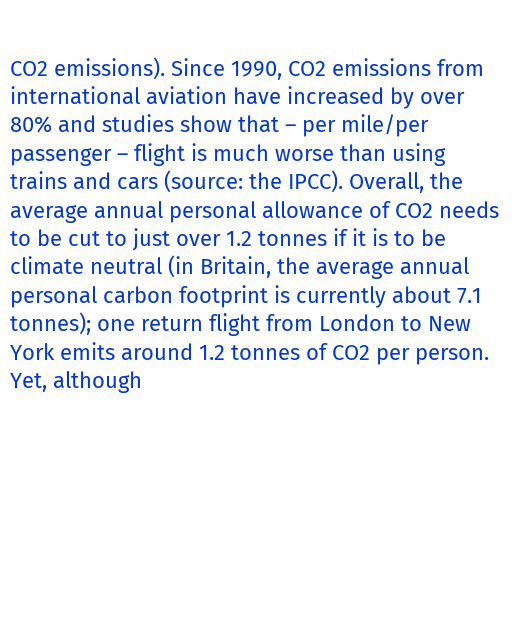CO2 emissions). Since 1990, CO2 emissions from international aviation have increased by over 80% and studies show that – per mile/per passenger – flight is much worse than using trains and cars (source: the IPCC). Overall, the average annual personal allowance of CO2 needs to be cut to just over 1.2 tonnes if it is to be climate neutral (in Britain, the average annual personal carbon footprint is currently about 7.1 tonnes); one return flight from London to New York emits around 1.2 tonnes of CO2 per person. Yet, although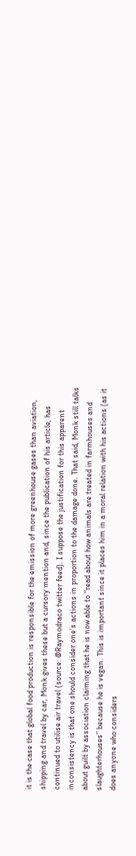it is the case that global food production is responsible for the emission of more greenhouse gases than aviation, shipping and travel by car, Monk gives these but a cursory mention and, since the publication of his article, has continued to utilise air travel (source: @Raymodraco twitter feed). I suppose the justification for this apparent inconsistency is that one should consider one’s actions in proportion to the damage done. That said, Monk still talks about guilt by association claiming that he is now able to “read about how animals are treated in farmhouses and slaughterhouses” because he is vegan. This is important since it places him in a moral relation with his actions (as it does anyone who considers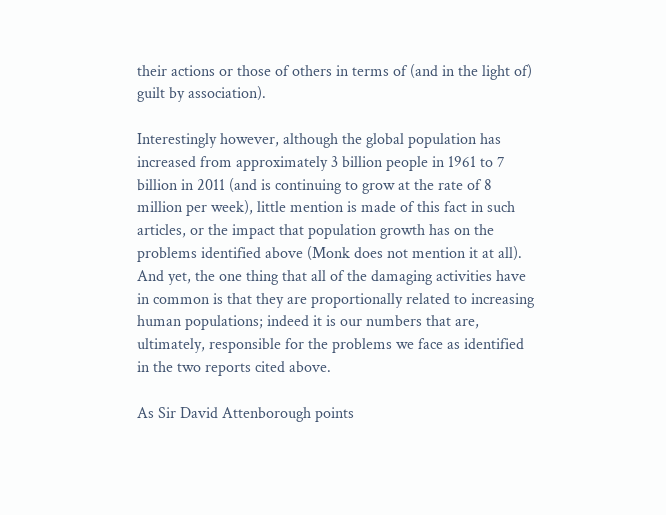their actions or those of others in terms of (and in the light of) guilt by association).

Interestingly however, although the global population has increased from approximately 3 billion people in 1961 to 7 billion in 2011 (and is continuing to grow at the rate of 8 million per week), little mention is made of this fact in such articles, or the impact that population growth has on the problems identified above (Monk does not mention it at all). And yet, the one thing that all of the damaging activities have in common is that they are proportionally related to increasing human populations; indeed it is our numbers that are, ultimately, responsible for the problems we face as identified in the two reports cited above.

As Sir David Attenborough points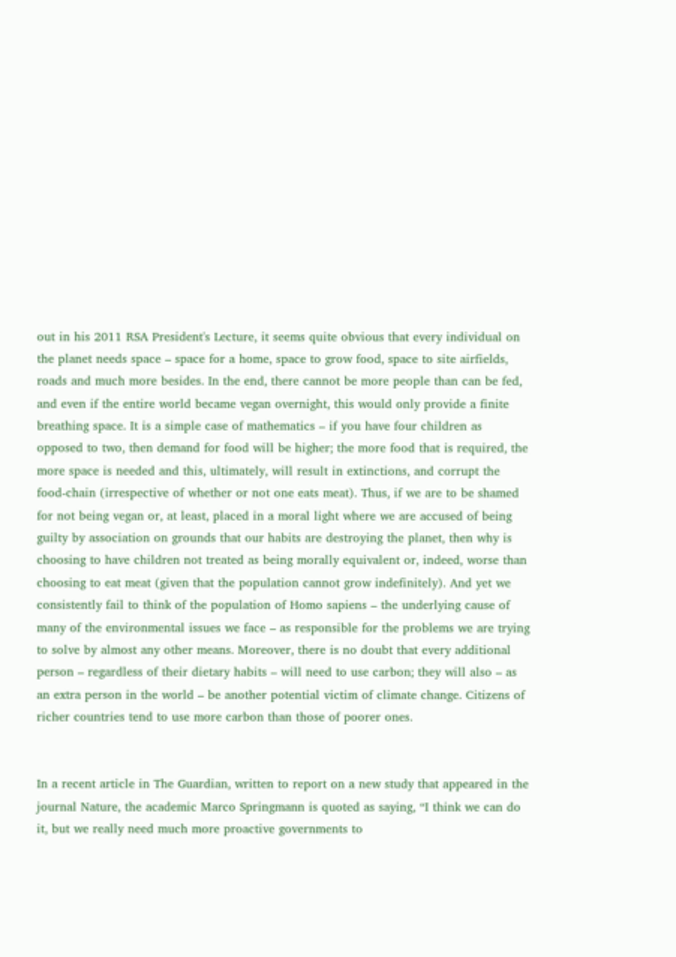out in his 2011 RSA President's Lecture, it seems quite obvious that every individual on the planet needs space – space for a home, space to grow food, space to site airfields, roads and much more besides. In the end, there cannot be more people than can be fed, and even if the entire world became vegan overnight, this would only provide a finite breathing space. It is a simple case of mathematics – if you have four children as opposed to two, then demand for food will be higher; the more food that is required, the more space is needed and this, ultimately, will result in extinctions, and corrupt the food-chain (irrespective of whether or not one eats meat). Thus, if we are to be shamed for not being vegan or, at least, placed in a moral light where we are accused of being guilty by association on grounds that our habits are destroying the planet, then why is choosing to have children not treated as being morally equivalent or, indeed, worse than choosing to eat meat (given that the population cannot grow indefinitely). And yet we consistently fail to think of the population of Homo sapiens – the underlying cause of many of the environmental issues we face – as responsible for the problems we are trying to solve by almost any other means. Moreover, there is no doubt that every additional person – regardless of their dietary habits – will need to use carbon; they will also – as an extra person in the world – be another potential victim of climate change. Citizens of richer countries tend to use more carbon than those of poorer ones.


In a recent article in The Guardian, written to report on a new study that appeared in the journal Nature, the academic Marco Springmann is quoted as saying, “I think we can do it, but we really need much more proactive governments to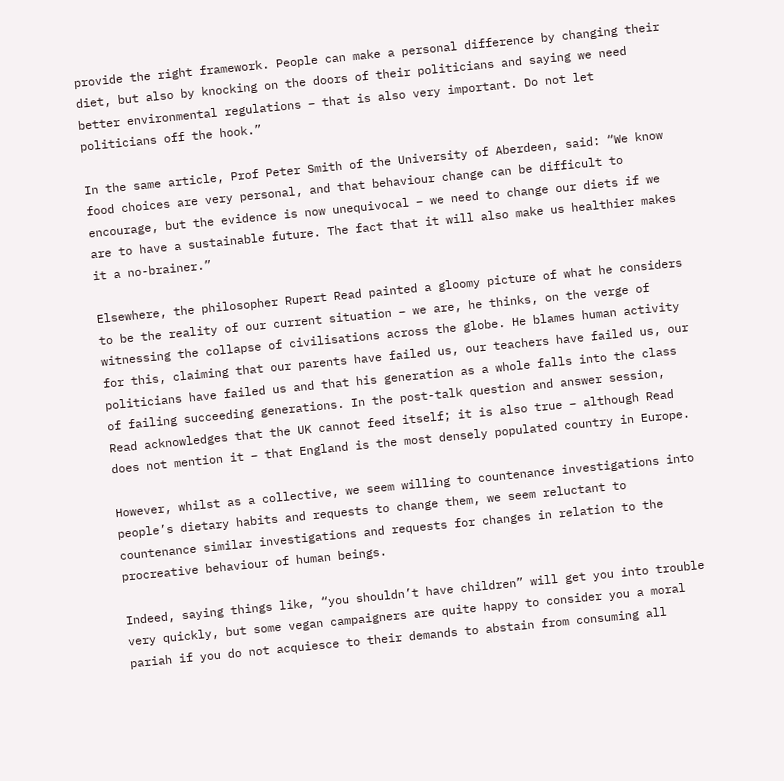provide the right framework. People can make a personal difference by changing their diet, but also by knocking on the doors of their politicians and saying we need better environmental regulations – that is also very important. Do not let politicians off the hook.”

In the same article, Prof Peter Smith of the University of Aberdeen, said: “We know food choices are very personal, and that behaviour change can be difficult to encourage, but the evidence is now unequivocal – we need to change our diets if we are to have a sustainable future. The fact that it will also make us healthier makes it a no-brainer.”

Elsewhere, the philosopher Rupert Read painted a gloomy picture of what he considers to be the reality of our current situation – we are, he thinks, on the verge of witnessing the collapse of civilisations across the globe. He blames human activity for this, claiming that our parents have failed us, our teachers have failed us, our politicians have failed us and that his generation as a whole falls into the class of failing succeeding generations. In the post-talk question and answer session, Read acknowledges that the UK cannot feed itself; it is also true – although Read does not mention it – that England is the most densely populated country in Europe.

However, whilst as a collective, we seem willing to countenance investigations into people’s dietary habits and requests to change them, we seem reluctant to countenance similar investigations and requests for changes in relation to the procreative behaviour of human beings.

Indeed, saying things like, “you shouldn’t have children” will get you into trouble very quickly, but some vegan campaigners are quite happy to consider you a moral pariah if you do not acquiesce to their demands to abstain from consuming all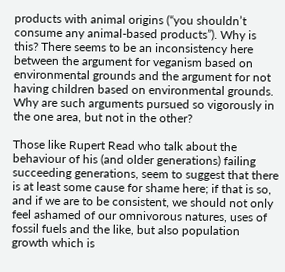products with animal origins (“you shouldn’t consume any animal-based products”). Why is this? There seems to be an inconsistency here between the argument for veganism based on environmental grounds and the argument for not having children based on environmental grounds. Why are such arguments pursued so vigorously in the one area, but not in the other?

Those like Rupert Read who talk about the behaviour of his (and older generations) failing succeeding generations, seem to suggest that there is at least some cause for shame here; if that is so, and if we are to be consistent, we should not only feel ashamed of our omnivorous natures, uses of fossil fuels and the like, but also population growth which is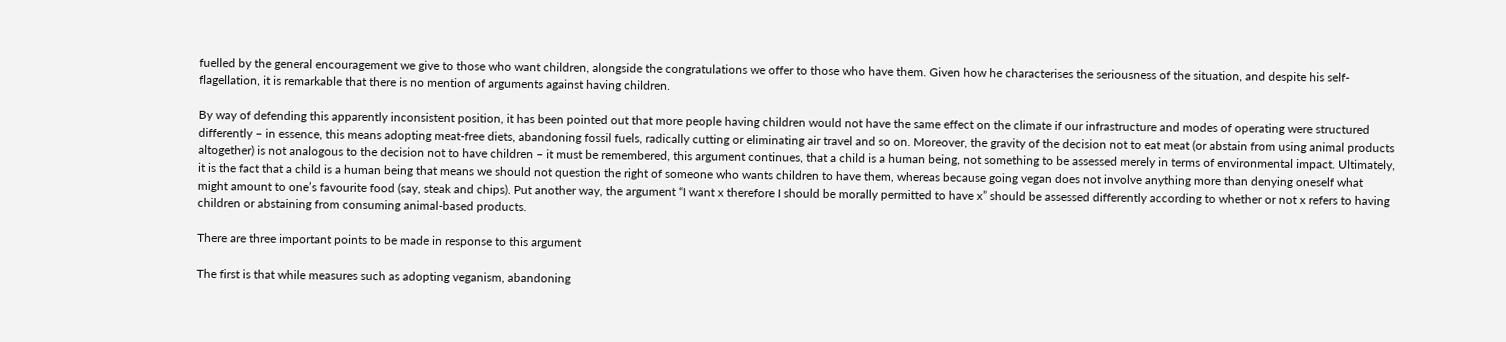fuelled by the general encouragement we give to those who want children, alongside the congratulations we offer to those who have them. Given how he characterises the seriousness of the situation, and despite his self-flagellation, it is remarkable that there is no mention of arguments against having children.

By way of defending this apparently inconsistent position, it has been pointed out that more people having children would not have the same effect on the climate if our infrastructure and modes of operating were structured differently – in essence, this means adopting meat-free diets, abandoning fossil fuels, radically cutting or eliminating air travel and so on. Moreover, the gravity of the decision not to eat meat (or abstain from using animal products altogether) is not analogous to the decision not to have children – it must be remembered, this argument continues, that a child is a human being, not something to be assessed merely in terms of environmental impact. Ultimately, it is the fact that a child is a human being that means we should not question the right of someone who wants children to have them, whereas because going vegan does not involve anything more than denying oneself what might amount to one’s favourite food (say, steak and chips). Put another way, the argument “I want x therefore I should be morally permitted to have x” should be assessed differently according to whether or not x refers to having children or abstaining from consuming animal-based products.

There are three important points to be made in response to this argument

The first is that while measures such as adopting veganism, abandoning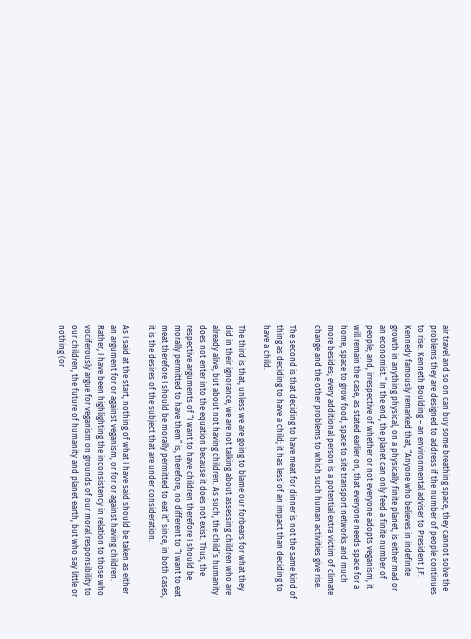air travel and so on can buy some breathing space, they cannot solve the problems they are designed to address if the number of people continues to rise. Kenneth Boulding – an environmental adviser to President J.F. Kennedy famously remarked that, “Anyone who believes in indefinite growth in anything physical, on a physically finite planet, is either mad or an economist.” In the end, the planet can only feed a finite number of people; and, irrespective of whether or not everyone adopts veganism, it will remain the case, as stated earlier on, that everyone needs space for a home, space to grow food, space to site transport networks and much more besides; every additional person is a potential extra victim of climate change and the other problems to which such human activities give rise.

The second is that deciding to have meat for dinner is not the same kind of thing as deciding to have a child; it has less of an impact than deciding to have a child.

The third is that, unless we are going to blame our forbears for what they did in their ignorance, we are not talking about assessing children who are already alive, but about not having children. As such, the child’s humanity does not enter into the equation because it does not exist. Thus, the respective arguments of “I want to have children therefore I should be morally permitted to have them” is, therefore, no different to “I want to eat meat therefore I should be morally permitted to eat it” since, in both cases, it is the desires of the subject that are under consideration.

As I said at the start, nothing of what I have said should be taken as either an argument for or against veganism, or for or against having children. Rather, I have been highlighting the inconsistency in relation to those who vociferously argue for veganism on grounds of our moral responsibility to our children, the future of humanity and planet earth, but who say little or nothing (or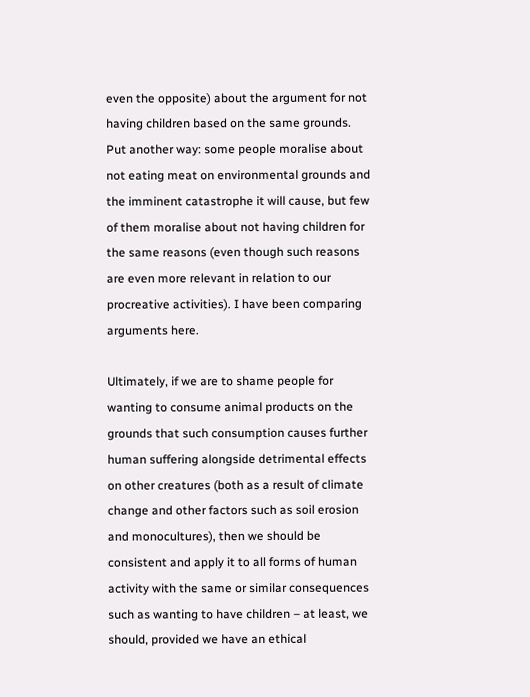even the opposite) about the argument for not having children based on the same grounds. Put another way: some people moralise about not eating meat on environmental grounds and the imminent catastrophe it will cause, but few of them moralise about not having children for the same reasons (even though such reasons are even more relevant in relation to our procreative activities). I have been comparing arguments here.

Ultimately, if we are to shame people for wanting to consume animal products on the grounds that such consumption causes further human suffering alongside detrimental effects on other creatures (both as a result of climate change and other factors such as soil erosion and monocultures), then we should be consistent and apply it to all forms of human activity with the same or similar consequences such as wanting to have children – at least, we should, provided we have an ethical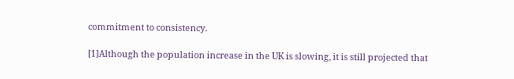commitment to consistency.

[1]Although the population increase in the UK is slowing, it is still projected that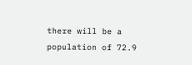there will be a population of 72.9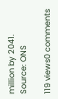million by 2041. Source: ONS

119 views0 comments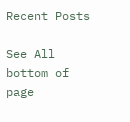Recent Posts

See All
bottom of page